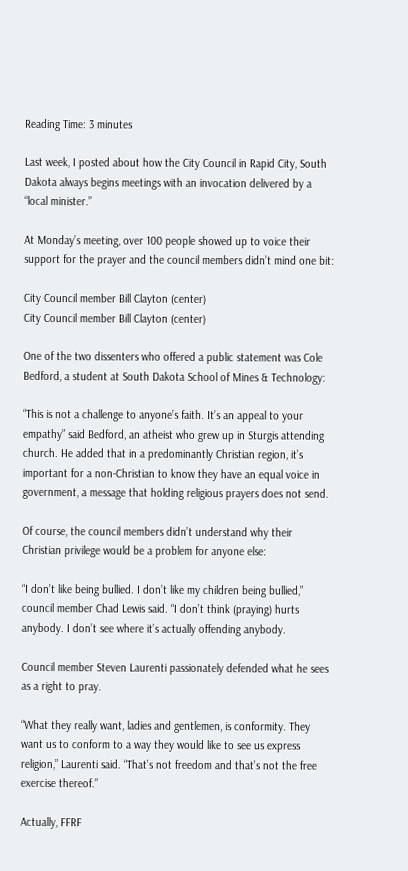Reading Time: 3 minutes

Last week, I posted about how the City Council in Rapid City, South Dakota always begins meetings with an invocation delivered by a “local minister.”

At Monday’s meeting, over 100 people showed up to voice their support for the prayer and the council members didn’t mind one bit:

City Council member Bill Clayton (center)
City Council member Bill Clayton (center)

One of the two dissenters who offered a public statement was Cole Bedford, a student at South Dakota School of Mines & Technology:

“This is not a challenge to anyone’s faith. It’s an appeal to your empathy” said Bedford, an atheist who grew up in Sturgis attending church. He added that in a predominantly Christian region, it’s important for a non-Christian to know they have an equal voice in government, a message that holding religious prayers does not send.

Of course, the council members didn’t understand why their Christian privilege would be a problem for anyone else:

“I don’t like being bullied. I don’t like my children being bullied,” council member Chad Lewis said. “I don’t think (praying) hurts anybody. I don’t see where it’s actually offending anybody.

Council member Steven Laurenti passionately defended what he sees as a right to pray.

“What they really want, ladies and gentlemen, is conformity. They want us to conform to a way they would like to see us express religion,” Laurenti said. “That’s not freedom and that’s not the free exercise thereof.”

Actually, FFRF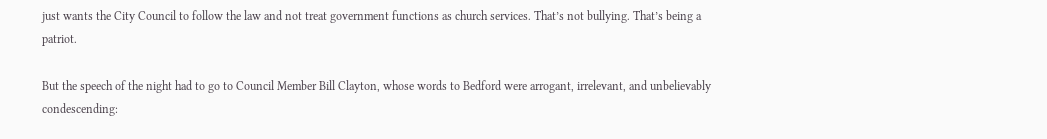just wants the City Council to follow the law and not treat government functions as church services. That’s not bullying. That’s being a patriot.

But the speech of the night had to go to Council Member Bill Clayton, whose words to Bedford were arrogant, irrelevant, and unbelievably condescending: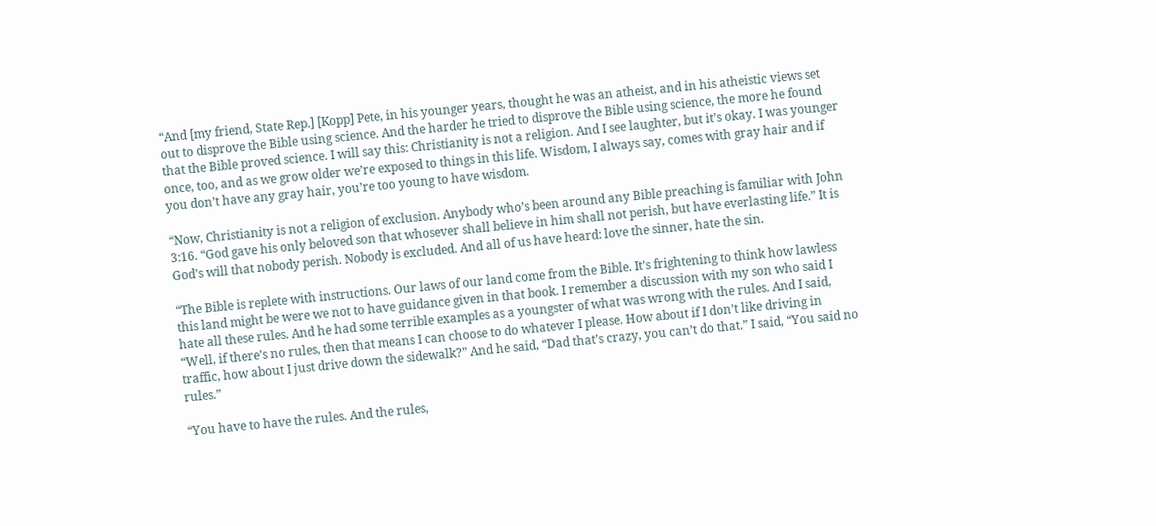“And [my friend, State Rep.] [Kopp] Pete, in his younger years, thought he was an atheist, and in his atheistic views set out to disprove the Bible using science. And the harder he tried to disprove the Bible using science, the more he found that the Bible proved science. I will say this: Christianity is not a religion. And I see laughter, but it’s okay. I was younger once, too, and as we grow older we’re exposed to things in this life. Wisdom, I always say, comes with gray hair and if you don’t have any gray hair, you’re too young to have wisdom.

“Now, Christianity is not a religion of exclusion. Anybody who’s been around any Bible preaching is familiar with John 3:16. “God gave his only beloved son that whosever shall believe in him shall not perish, but have everlasting life.” It is God’s will that nobody perish. Nobody is excluded. And all of us have heard: love the sinner, hate the sin.

“The Bible is replete with instructions. Our laws of our land come from the Bible. It’s frightening to think how lawless this land might be were we not to have guidance given in that book. I remember a discussion with my son who said I hate all these rules. And he had some terrible examples as a youngster of what was wrong with the rules. And I said, “Well, if there’s no rules, then that means I can choose to do whatever I please. How about if I don’t like driving in traffic, how about I just drive down the sidewalk?” And he said, “Dad that’s crazy, you can’t do that.” I said, “You said no rules.”

“You have to have the rules. And the rules,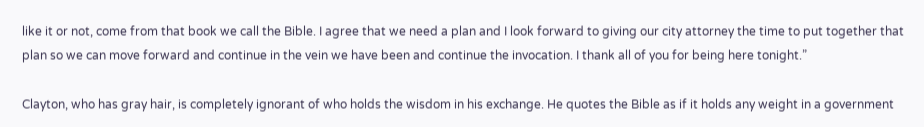like it or not, come from that book we call the Bible. I agree that we need a plan and I look forward to giving our city attorney the time to put together that plan so we can move forward and continue in the vein we have been and continue the invocation. I thank all of you for being here tonight.”

Clayton, who has gray hair, is completely ignorant of who holds the wisdom in his exchange. He quotes the Bible as if it holds any weight in a government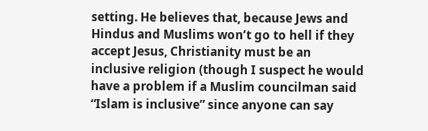setting. He believes that, because Jews and Hindus and Muslims won’t go to hell if they accept Jesus, Christianity must be an inclusive religion (though I suspect he would have a problem if a Muslim councilman said “Islam is inclusive” since anyone can say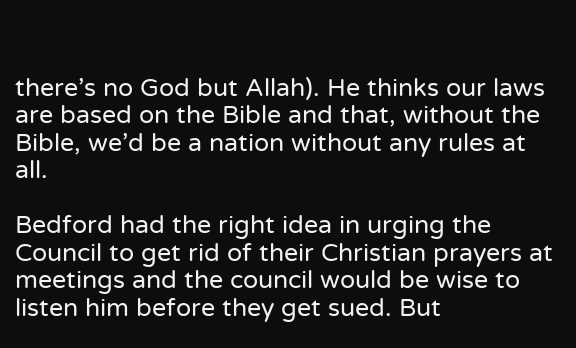there’s no God but Allah). He thinks our laws are based on the Bible and that, without the Bible, we’d be a nation without any rules at all.

Bedford had the right idea in urging the Council to get rid of their Christian prayers at meetings and the council would be wise to listen him before they get sued. But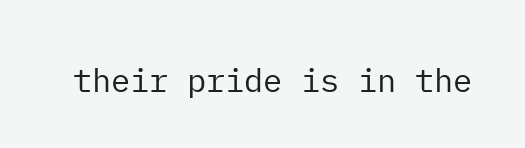their pride is in the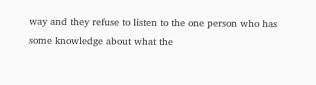way and they refuse to listen to the one person who has some knowledge about what the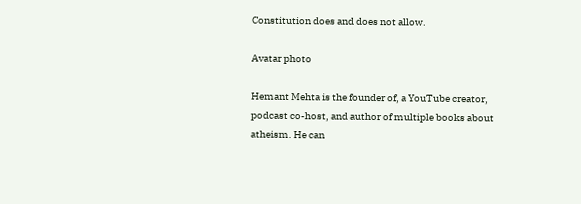Constitution does and does not allow.

Avatar photo

Hemant Mehta is the founder of, a YouTube creator, podcast co-host, and author of multiple books about atheism. He can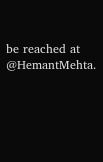be reached at @HemantMehta.